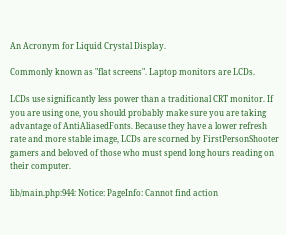An Acronym for Liquid Crystal Display.

Commonly known as "flat screens". Laptop monitors are LCDs.

LCDs use significantly less power than a traditional CRT monitor. If you are using one, you should probably make sure you are taking advantage of AntiAliasedFonts. Because they have a lower refresh rate and more stable image, LCDs are scorned by FirstPersonShooter gamers and beloved of those who must spend long hours reading on their computer.

lib/main.php:944: Notice: PageInfo: Cannot find action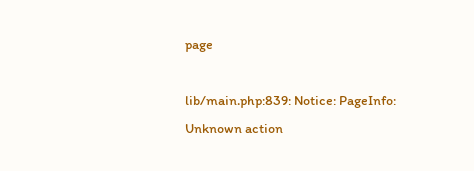page

lib/main.php:839: Notice: PageInfo: Unknown action